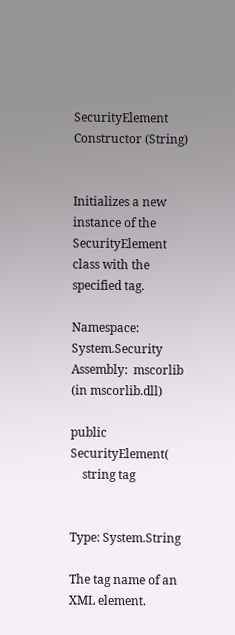SecurityElement Constructor (String)


Initializes a new instance of the SecurityElement class with the specified tag.

Namespace:   System.Security
Assembly:  mscorlib (in mscorlib.dll)

public SecurityElement(
    string tag


Type: System.String

The tag name of an XML element.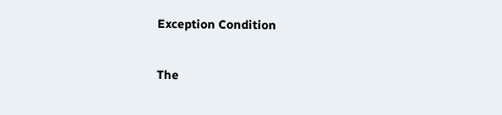Exception Condition

The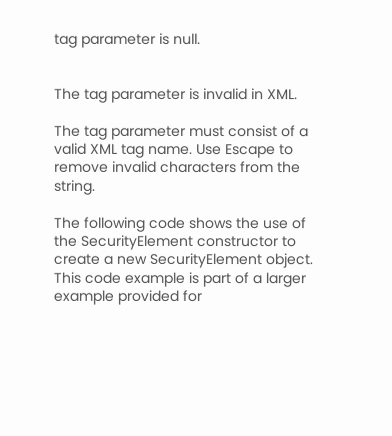tag parameter is null.


The tag parameter is invalid in XML.

The tag parameter must consist of a valid XML tag name. Use Escape to remove invalid characters from the string.

The following code shows the use of the SecurityElement constructor to create a new SecurityElement object. This code example is part of a larger example provided for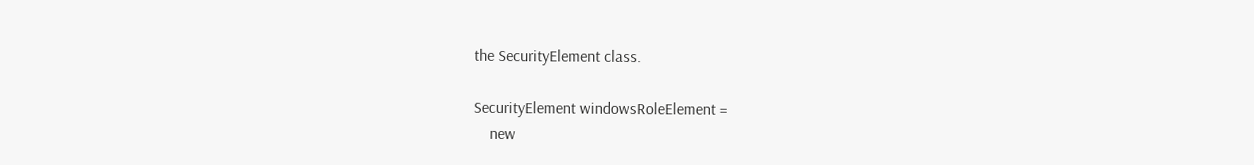the SecurityElement class.

SecurityElement windowsRoleElement =
    new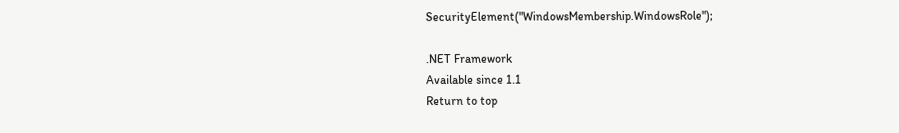SecurityElement("WindowsMembership.WindowsRole");

.NET Framework
Available since 1.1
Return to top